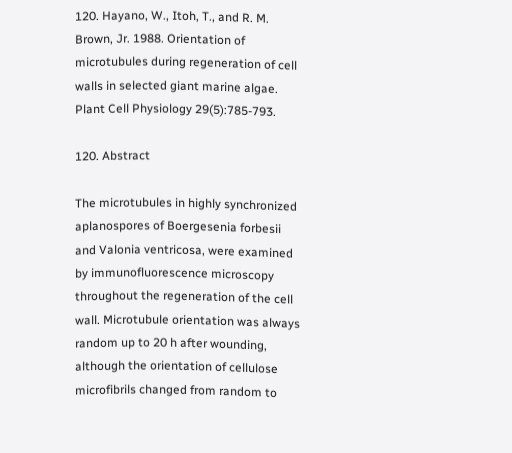120. Hayano, W., Itoh, T., and R. M. Brown, Jr. 1988. Orientation of microtubules during regeneration of cell walls in selected giant marine algae. Plant Cell Physiology 29(5):785-793.

120. Abstract

The microtubules in highly synchronized aplanospores of Boergesenia forbesii and Valonia ventricosa, were examined by immunofluorescence microscopy throughout the regeneration of the cell wall. Microtubule orientation was always random up to 20 h after wounding, although the orientation of cellulose microfibrils changed from random to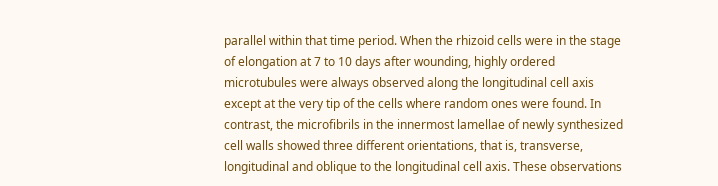parallel within that time period. When the rhizoid cells were in the stage of elongation at 7 to 10 days after wounding, highly ordered microtubules were always observed along the longitudinal cell axis except at the very tip of the cells where random ones were found. In contrast, the microfibrils in the innermost lamellae of newly synthesized cell walls showed three different orientations, that is, transverse, longitudinal and oblique to the longitudinal cell axis. These observations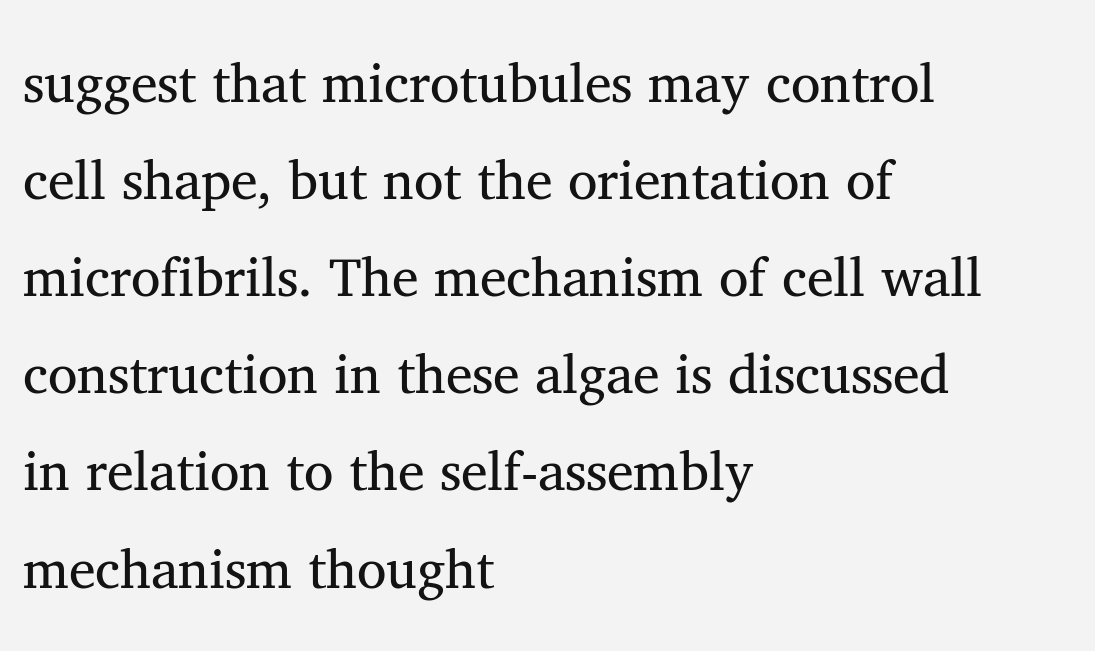suggest that microtubules may control cell shape, but not the orientation of microfibrils. The mechanism of cell wall construction in these algae is discussed in relation to the self-assembly mechanism thought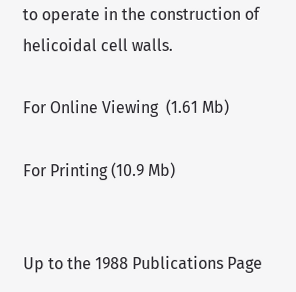to operate in the construction of helicoidal cell walls.

For Online Viewing  (1.61 Mb)

For Printing (10.9 Mb)


Up to the 1988 Publications Page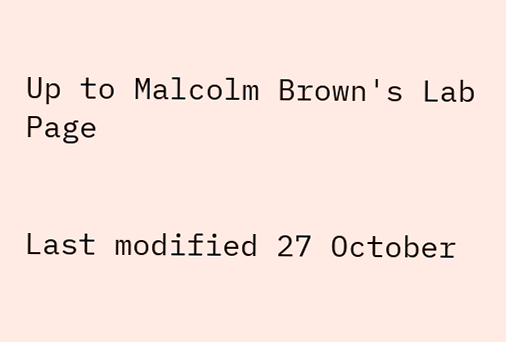Up to Malcolm Brown's Lab Page


Last modified 27 October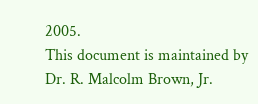2005.
This document is maintained by Dr. R. Malcolm Brown, Jr.